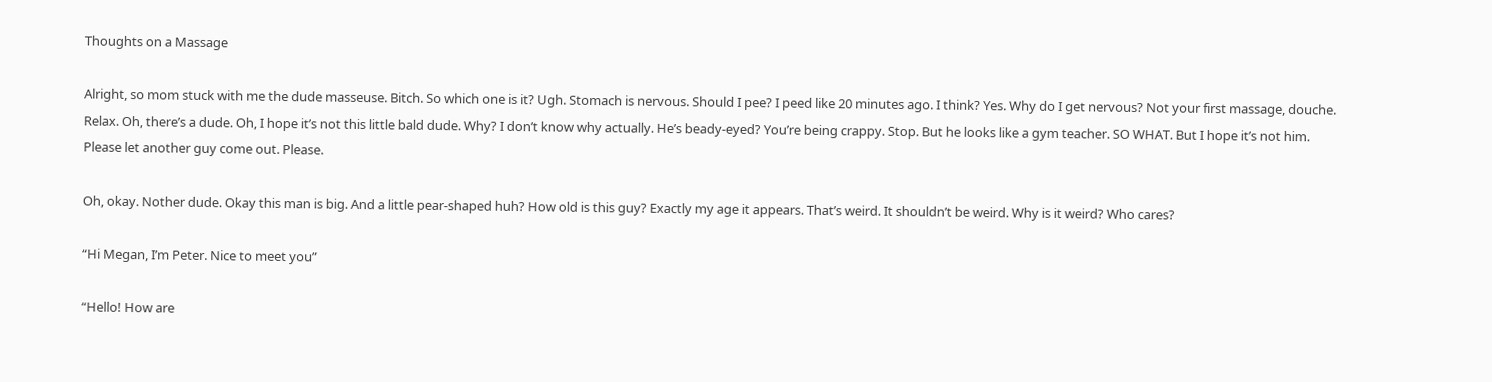Thoughts on a Massage

Alright, so mom stuck with me the dude masseuse. Bitch. So which one is it? Ugh. Stomach is nervous. Should I pee? I peed like 20 minutes ago. I think? Yes. Why do I get nervous? Not your first massage, douche. Relax. Oh, there’s a dude. Oh, I hope it’s not this little bald dude. Why? I don’t know why actually. He’s beady-eyed? You’re being crappy. Stop. But he looks like a gym teacher. SO WHAT. But I hope it’s not him. Please let another guy come out. Please.

Oh, okay. Nother dude. Okay this man is big. And a little pear-shaped huh? How old is this guy? Exactly my age it appears. That’s weird. It shouldn’t be weird. Why is it weird? Who cares?

“Hi Megan, I’m Peter. Nice to meet you”

“Hello! How are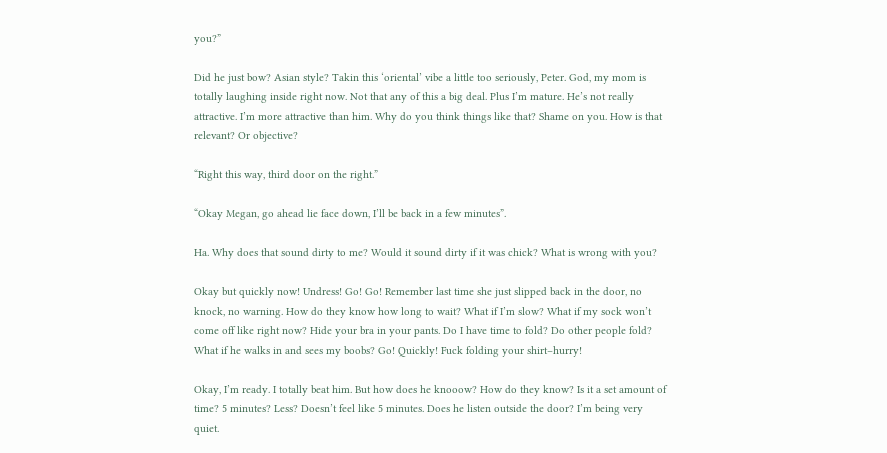you?”

Did he just bow? Asian style? Takin this ‘oriental’ vibe a little too seriously, Peter. God, my mom is totally laughing inside right now. Not that any of this a big deal. Plus I’m mature. He’s not really attractive. I’m more attractive than him. Why do you think things like that? Shame on you. How is that relevant? Or objective?

“Right this way, third door on the right.”

“Okay Megan, go ahead lie face down, I’ll be back in a few minutes”.

Ha. Why does that sound dirty to me? Would it sound dirty if it was chick? What is wrong with you?

Okay but quickly now! Undress! Go! Go! Remember last time she just slipped back in the door, no knock, no warning. How do they know how long to wait? What if I’m slow? What if my sock won’t come off like right now? Hide your bra in your pants. Do I have time to fold? Do other people fold? What if he walks in and sees my boobs? Go! Quickly! Fuck folding your shirt–hurry!

Okay, I’m ready. I totally beat him. But how does he knooow? How do they know? Is it a set amount of time? 5 minutes? Less? Doesn’t feel like 5 minutes. Does he listen outside the door? I’m being very quiet.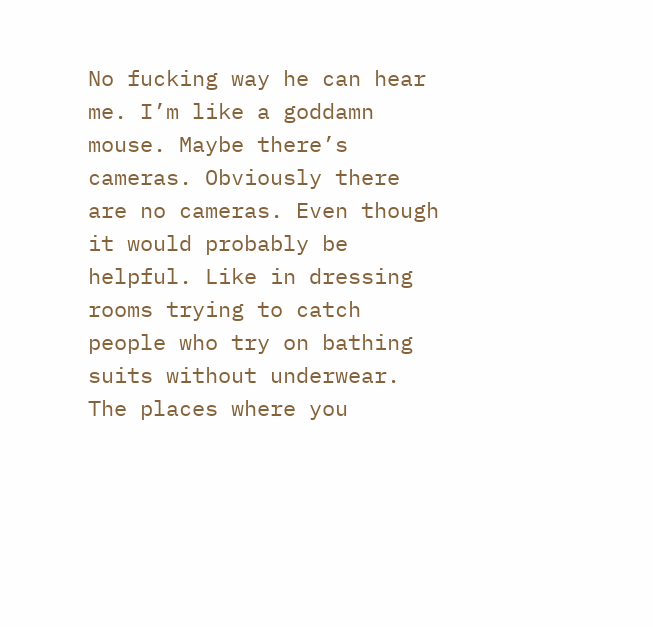No fucking way he can hear me. I’m like a goddamn mouse. Maybe there’s cameras. Obviously there are no cameras. Even though it would probably be helpful. Like in dressing rooms trying to catch people who try on bathing suits without underwear. The places where you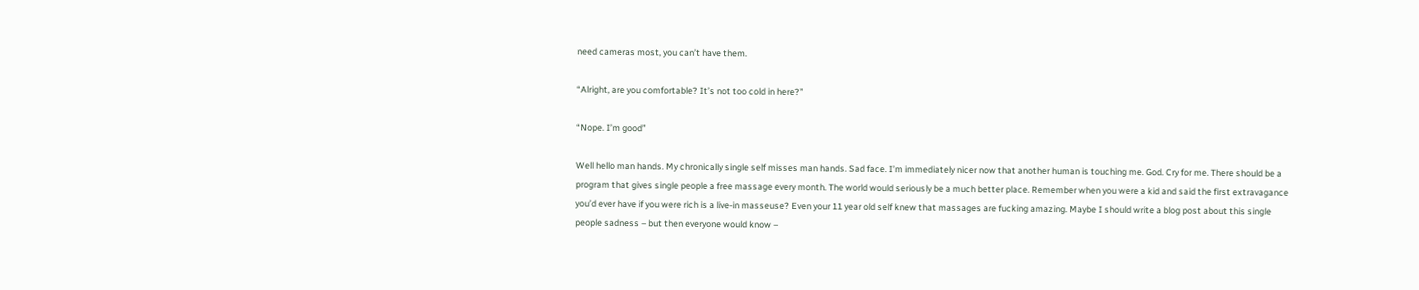need cameras most, you can’t have them.

“Alright, are you comfortable? It’s not too cold in here?”

“Nope. I’m good”

Well hello man hands. My chronically single self misses man hands. Sad face. I’m immediately nicer now that another human is touching me. God. Cry for me. There should be a program that gives single people a free massage every month. The world would seriously be a much better place. Remember when you were a kid and said the first extravagance you’d ever have if you were rich is a live-in masseuse? Even your 11 year old self knew that massages are fucking amazing. Maybe I should write a blog post about this single people sadness – but then everyone would know –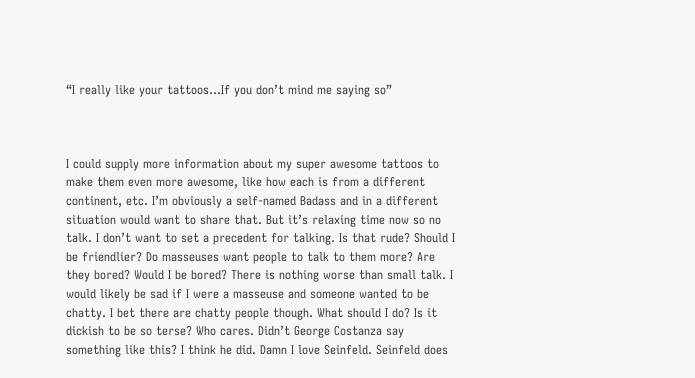“I really like your tattoos…If you don’t mind me saying so”



I could supply more information about my super awesome tattoos to make them even more awesome, like how each is from a different continent, etc. I’m obviously a self-named Badass and in a different situation would want to share that. But it’s relaxing time now so no talk. I don’t want to set a precedent for talking. Is that rude? Should I be friendlier? Do masseuses want people to talk to them more? Are they bored? Would I be bored? There is nothing worse than small talk. I would likely be sad if I were a masseuse and someone wanted to be chatty. I bet there are chatty people though. What should I do? Is it dickish to be so terse? Who cares. Didn’t George Costanza say something like this? I think he did. Damn I love Seinfeld. Seinfeld does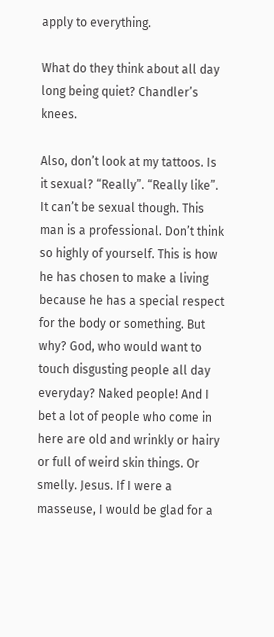apply to everything.

What do they think about all day long being quiet? Chandler’s knees.

Also, don’t look at my tattoos. Is it sexual? “Really”. “Really like”. It can’t be sexual though. This man is a professional. Don’t think so highly of yourself. This is how he has chosen to make a living because he has a special respect for the body or something. But why? God, who would want to touch disgusting people all day everyday? Naked people! And I bet a lot of people who come in here are old and wrinkly or hairy or full of weird skin things. Or smelly. Jesus. If I were a masseuse, I would be glad for a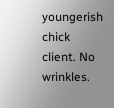youngerish chick client. No wrinkles.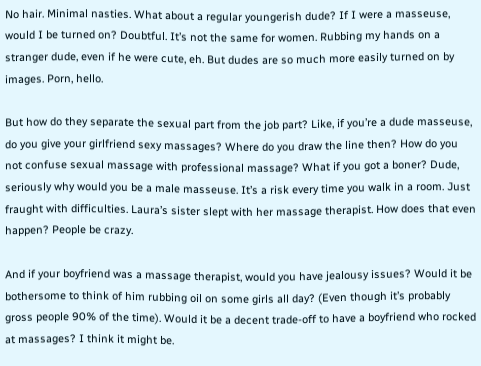No hair. Minimal nasties. What about a regular youngerish dude? If I were a masseuse, would I be turned on? Doubtful. It’s not the same for women. Rubbing my hands on a stranger dude, even if he were cute, eh. But dudes are so much more easily turned on by images. Porn, hello.

But how do they separate the sexual part from the job part? Like, if you’re a dude masseuse, do you give your girlfriend sexy massages? Where do you draw the line then? How do you not confuse sexual massage with professional massage? What if you got a boner? Dude, seriously why would you be a male masseuse. It’s a risk every time you walk in a room. Just fraught with difficulties. Laura’s sister slept with her massage therapist. How does that even happen? People be crazy.

And if your boyfriend was a massage therapist, would you have jealousy issues? Would it be bothersome to think of him rubbing oil on some girls all day? (Even though it’s probably gross people 90% of the time). Would it be a decent trade-off to have a boyfriend who rocked at massages? I think it might be.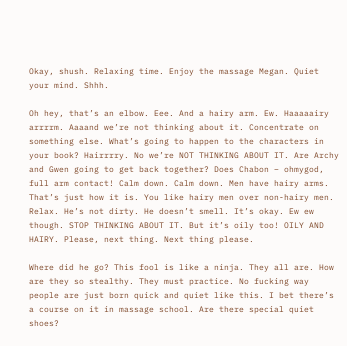Okay, shush. Relaxing time. Enjoy the massage Megan. Quiet your mind. Shhh.

Oh hey, that’s an elbow. Eee. And a hairy arm. Ew. Haaaaairy arrrrm. Aaaand we’re not thinking about it. Concentrate on something else. What’s going to happen to the characters in your book? Hairrrry. No we’re NOT THINKING ABOUT IT. Are Archy and Gwen going to get back together? Does Chabon – ohmygod, full arm contact! Calm down. Calm down. Men have hairy arms. That’s just how it is. You like hairy men over non-hairy men. Relax. He’s not dirty. He doesn’t smell. It’s okay. Ew ew though. STOP THINKING ABOUT IT. But it’s oily too! OILY AND HAIRY. Please, next thing. Next thing please.

Where did he go? This fool is like a ninja. They all are. How are they so stealthy. They must practice. No fucking way people are just born quick and quiet like this. I bet there’s a course on it in massage school. Are there special quiet shoes?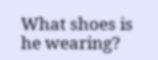What shoes is he wearing?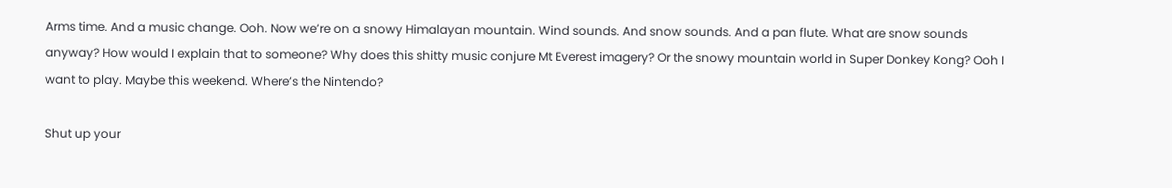Arms time. And a music change. Ooh. Now we’re on a snowy Himalayan mountain. Wind sounds. And snow sounds. And a pan flute. What are snow sounds anyway? How would I explain that to someone? Why does this shitty music conjure Mt Everest imagery? Or the snowy mountain world in Super Donkey Kong? Ooh I want to play. Maybe this weekend. Where’s the Nintendo?

Shut up your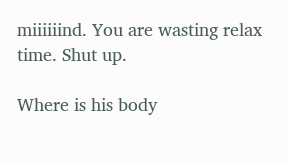miiiiiind. You are wasting relax time. Shut up.

Where is his body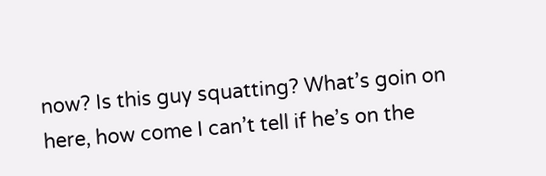now? Is this guy squatting? What’s goin on here, how come I can’t tell if he’s on the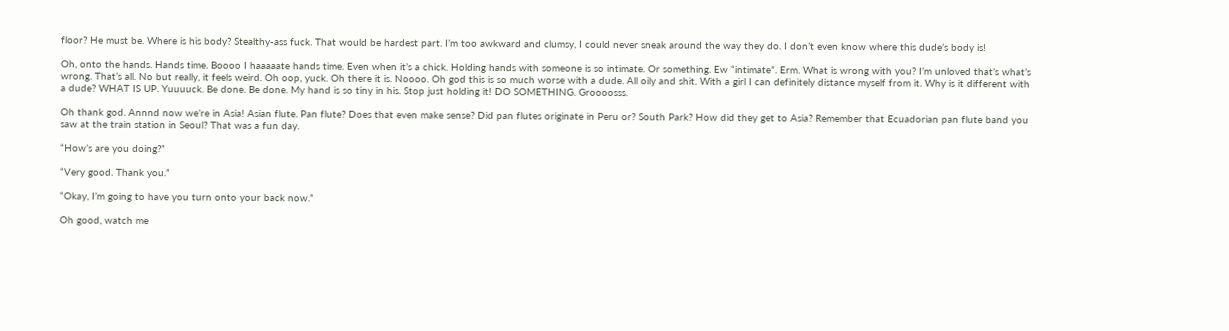floor? He must be. Where is his body? Stealthy-ass fuck. That would be hardest part. I’m too awkward and clumsy, I could never sneak around the way they do. I don’t even know where this dude’s body is!

Oh, onto the hands. Hands time. Boooo I haaaaate hands time. Even when it’s a chick. Holding hands with someone is so intimate. Or something. Ew “intimate”. Erm. What is wrong with you? I’m unloved that’s what’s wrong. That’s all. No but really, it feels weird. Oh oop, yuck. Oh there it is. Noooo. Oh god this is so much worse with a dude. All oily and shit. With a girl I can definitely distance myself from it. Why is it different with a dude? WHAT IS UP. Yuuuuck. Be done. Be done. My hand is so tiny in his. Stop just holding it! DO SOMETHING. Groooosss.

Oh thank god. Annnd now we’re in Asia! Asian flute. Pan flute? Does that even make sense? Did pan flutes originate in Peru or? South Park? How did they get to Asia? Remember that Ecuadorian pan flute band you saw at the train station in Seoul? That was a fun day.

“How’s are you doing?”

“Very good. Thank you.”

“Okay, I’m going to have you turn onto your back now.”

Oh good, watch me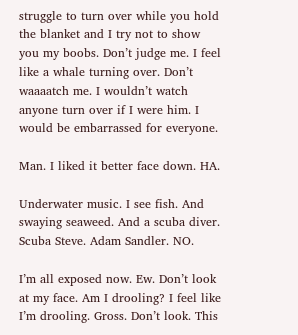struggle to turn over while you hold the blanket and I try not to show you my boobs. Don’t judge me. I feel like a whale turning over. Don’t waaaatch me. I wouldn’t watch anyone turn over if I were him. I would be embarrassed for everyone.

Man. I liked it better face down. HA.

Underwater music. I see fish. And swaying seaweed. And a scuba diver. Scuba Steve. Adam Sandler. NO.

I’m all exposed now. Ew. Don’t look at my face. Am I drooling? I feel like I’m drooling. Gross. Don’t look. This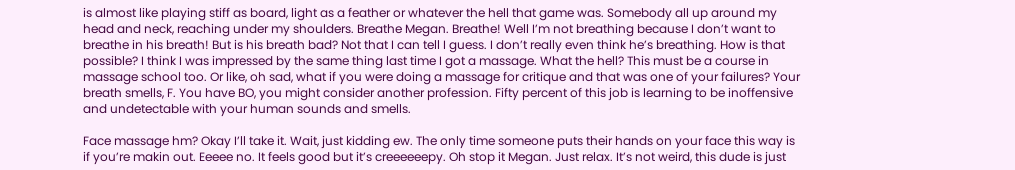is almost like playing stiff as board, light as a feather or whatever the hell that game was. Somebody all up around my head and neck, reaching under my shoulders. Breathe Megan. Breathe! Well I’m not breathing because I don’t want to breathe in his breath! But is his breath bad? Not that I can tell I guess. I don’t really even think he’s breathing. How is that possible? I think I was impressed by the same thing last time I got a massage. What the hell? This must be a course in massage school too. Or like, oh sad, what if you were doing a massage for critique and that was one of your failures? Your breath smells, F. You have BO, you might consider another profession. Fifty percent of this job is learning to be inoffensive and undetectable with your human sounds and smells.

Face massage hm? Okay I’ll take it. Wait, just kidding ew. The only time someone puts their hands on your face this way is if you’re makin out. Eeeee no. It feels good but it’s creeeeeepy. Oh stop it Megan. Just relax. It’s not weird, this dude is just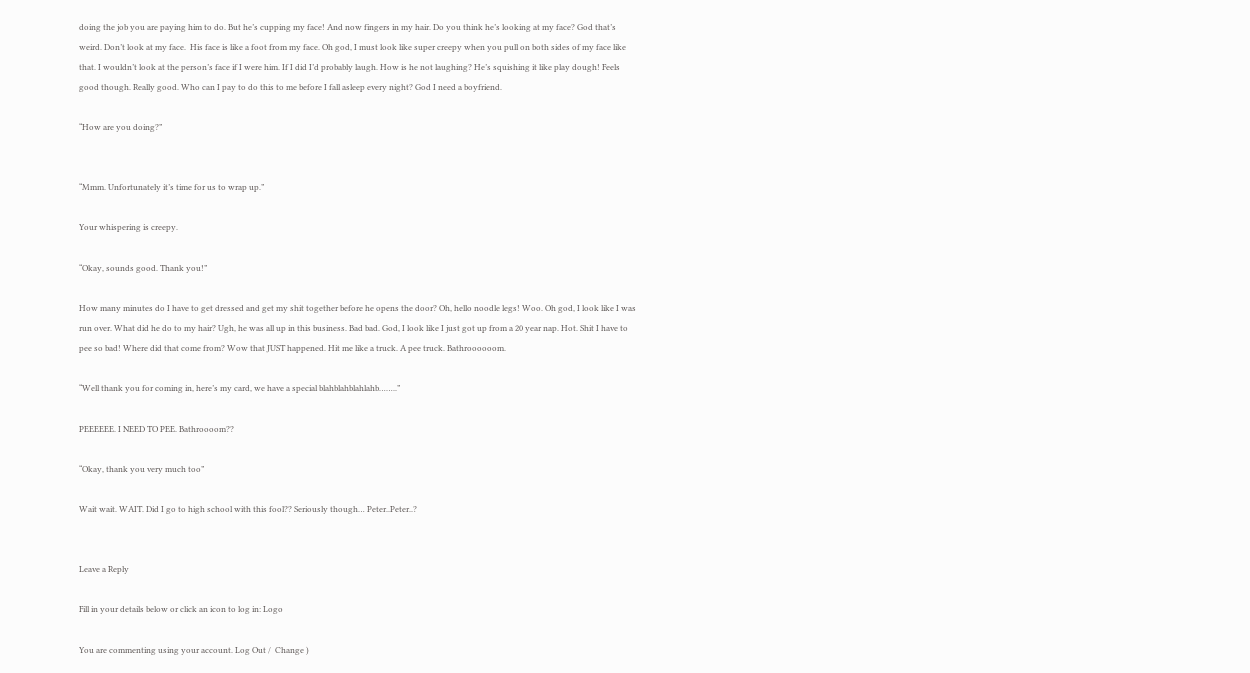doing the job you are paying him to do. But he’s cupping my face! And now fingers in my hair. Do you think he’s looking at my face? God that’s weird. Don’t look at my face.  His face is like a foot from my face. Oh god, I must look like super creepy when you pull on both sides of my face like that. I wouldn’t look at the person’s face if I were him. If I did I’d probably laugh. How is he not laughing? He’s squishing it like play dough! Feels good though. Really good. Who can I pay to do this to me before I fall asleep every night? God I need a boyfriend.

“How are you doing?”


“Mmm. Unfortunately it’s time for us to wrap up.”

Your whispering is creepy.

“Okay, sounds good. Thank you!”

How many minutes do I have to get dressed and get my shit together before he opens the door? Oh, hello noodle legs! Woo. Oh god, I look like I was run over. What did he do to my hair? Ugh, he was all up in this business. Bad bad. God, I look like I just got up from a 20 year nap. Hot. Shit I have to pee so bad! Where did that come from? Wow that JUST happened. Hit me like a truck. A pee truck. Bathroooooom.

“Well thank you for coming in, here’s my card, we have a special blahblahblahlahb……..”

PEEEEEE. I NEED TO PEE. Bathroooom??

“Okay, thank you very much too”

Wait wait. WAIT. Did I go to high school with this fool?? Seriously though… Peter..Peter..?


Leave a Reply

Fill in your details below or click an icon to log in: Logo

You are commenting using your account. Log Out /  Change )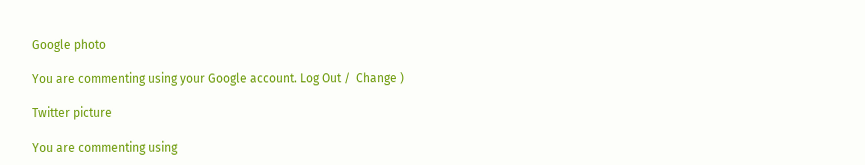Google photo

You are commenting using your Google account. Log Out /  Change )

Twitter picture

You are commenting using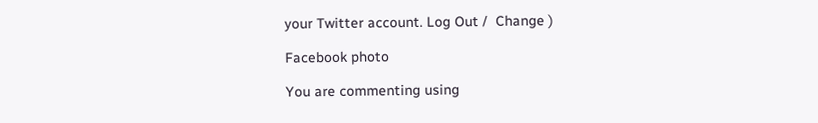your Twitter account. Log Out /  Change )

Facebook photo

You are commenting using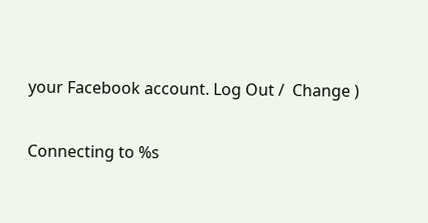your Facebook account. Log Out /  Change )

Connecting to %s